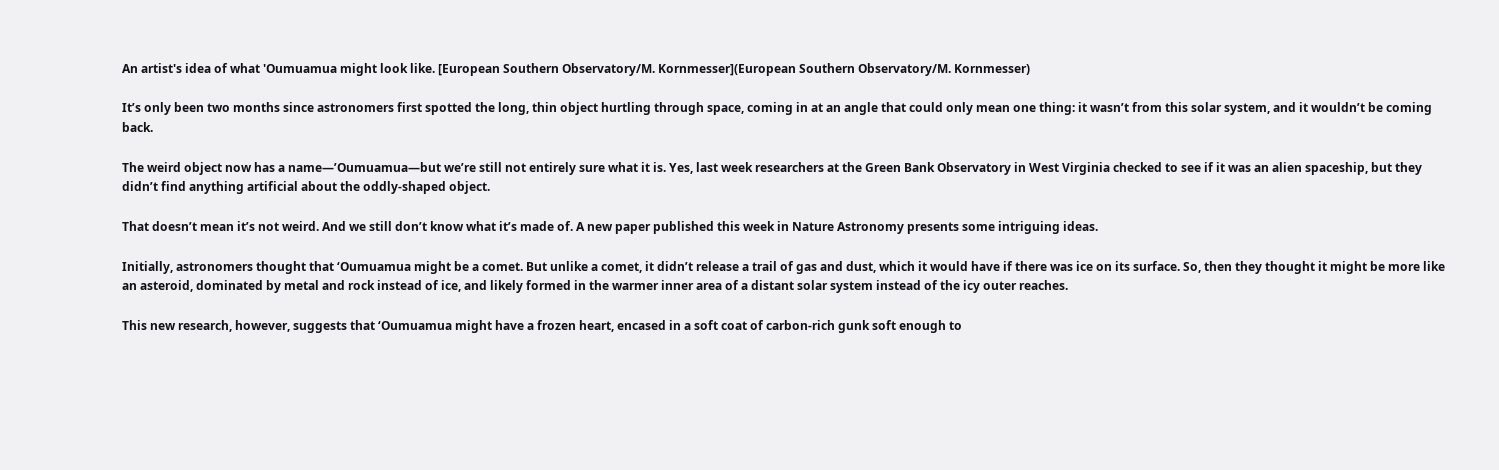An artist's idea of what 'Oumuamua might look like. [European Southern Observatory/M. Kornmesser](European Southern Observatory/M. Kornmesser)

It’s only been two months since astronomers first spotted the long, thin object hurtling through space, coming in at an angle that could only mean one thing: it wasn’t from this solar system, and it wouldn’t be coming back.

The weird object now has a name—’Oumuamua—but we’re still not entirely sure what it is. Yes, last week researchers at the Green Bank Observatory in West Virginia checked to see if it was an alien spaceship, but they didn’t find anything artificial about the oddly-shaped object.

That doesn’t mean it’s not weird. And we still don’t know what it’s made of. A new paper published this week in Nature Astronomy presents some intriguing ideas.

Initially, astronomers thought that ‘Oumuamua might be a comet. But unlike a comet, it didn’t release a trail of gas and dust, which it would have if there was ice on its surface. So, then they thought it might be more like an asteroid, dominated by metal and rock instead of ice, and likely formed in the warmer inner area of a distant solar system instead of the icy outer reaches.

This new research, however, suggests that ‘Oumuamua might have a frozen heart, encased in a soft coat of carbon-rich gunk soft enough to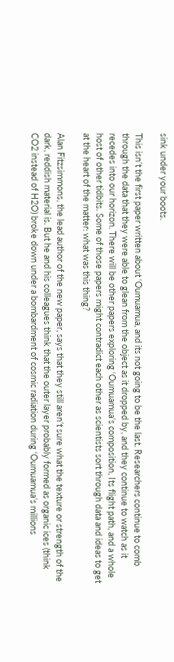sink under your boots.

This isn’t the first paper written about ‘Oumuamua, and its not going to be the last. Researchers continue to comb through the data that they were able to glean from the object as it dropped by, and they continue to watch as it recedes into our horizon. There will be other papers exploring ‘Oumuamua’s composition, Its flight path, and a whole host of other tidbits. Some of those papers might contradict each other as scientists sort through data and ideas to get at the heart of the matter: what was this thing?

Alan Fitzsimmons, the lead author of the new paper, says that they still aren’t sure what the texture or strength of the dark, reddish material is. But he and his colleagues think that the outer layer probably formed as organic ices (think CO2 instead of H2O) broke down under a bombardment of cosmic radiation during ‘Oumuamua’s millions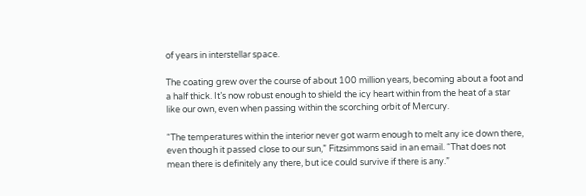of years in interstellar space.

The coating grew over the course of about 100 million years, becoming about a foot and a half thick. It’s now robust enough to shield the icy heart within from the heat of a star like our own, even when passing within the scorching orbit of Mercury.

“The temperatures within the interior never got warm enough to melt any ice down there, even though it passed close to our sun,” Fitzsimmons said in an email. “That does not mean there is definitely any there, but ice could survive if there is any.”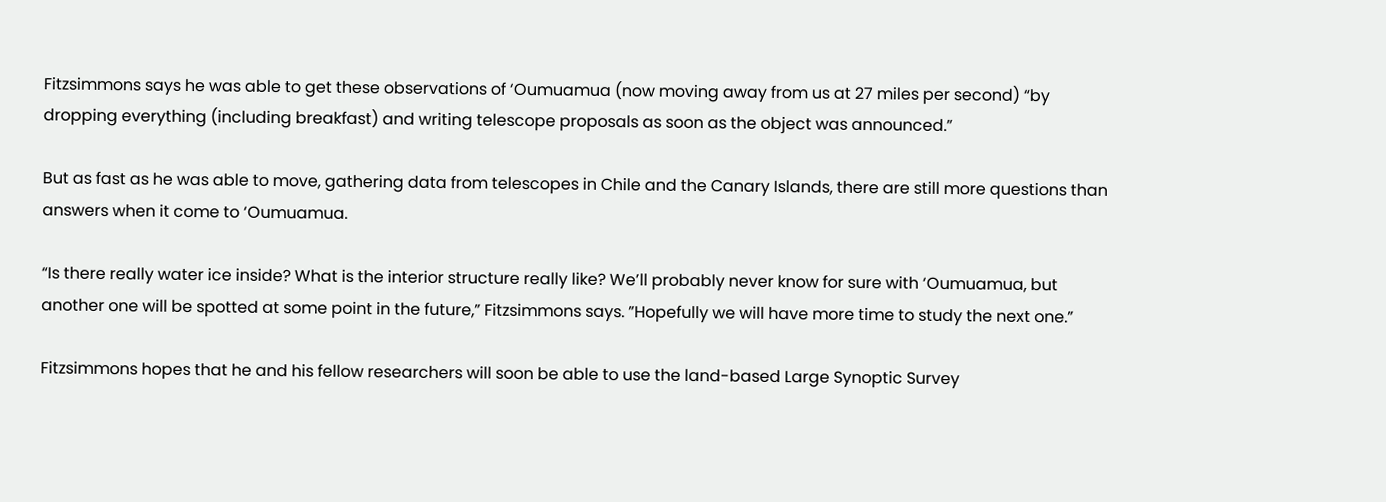Fitzsimmons says he was able to get these observations of ‘Oumuamua (now moving away from us at 27 miles per second) “by dropping everything (including breakfast) and writing telescope proposals as soon as the object was announced.”

But as fast as he was able to move, gathering data from telescopes in Chile and the Canary Islands, there are still more questions than answers when it come to ‘Oumuamua.

“Is there really water ice inside? What is the interior structure really like? We’ll probably never know for sure with ‘Oumuamua, but another one will be spotted at some point in the future,” Fitzsimmons says. ”Hopefully we will have more time to study the next one.”

Fitzsimmons hopes that he and his fellow researchers will soon be able to use the land-based Large Synoptic Survey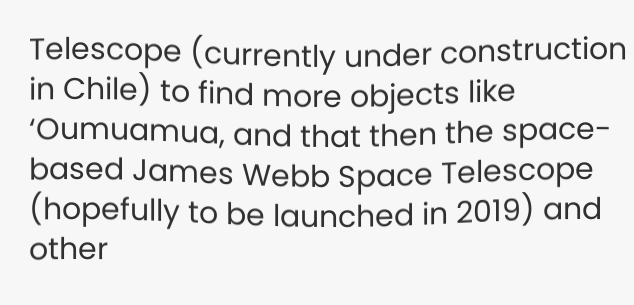Telescope (currently under construction in Chile) to find more objects like ‘Oumuamua, and that then the space-based James Webb Space Telescope (hopefully to be launched in 2019) and other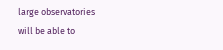large observatories will be able to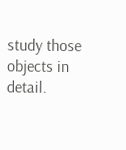study those objects in detail.